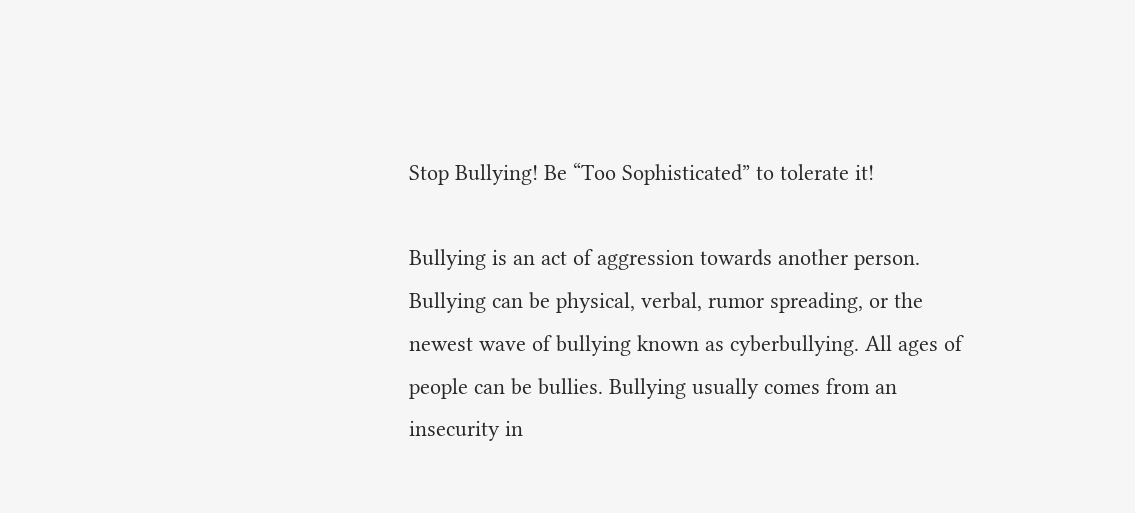Stop Bullying! Be “Too Sophisticated” to tolerate it!

Bullying is an act of aggression towards another person. Bullying can be physical, verbal, rumor spreading, or the newest wave of bullying known as cyberbullying. All ages of people can be bullies. Bullying usually comes from an insecurity in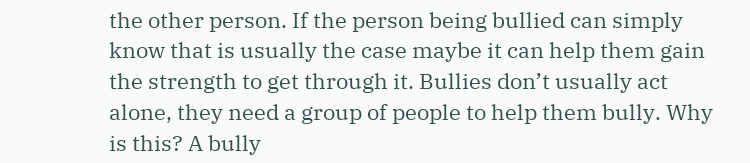the other person. If the person being bullied can simply know that is usually the case maybe it can help them gain the strength to get through it. Bullies don’t usually act alone, they need a group of people to help them bully. Why is this? A bully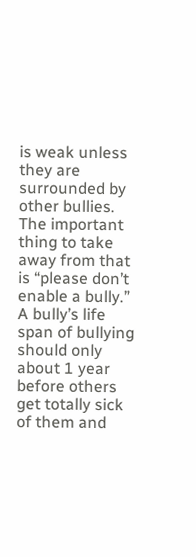is weak unless they are surrounded by other bullies. The important thing to take away from that is “please don’t enable a bully.” A bully’s life span of bullying should only about 1 year before others get totally sick of them and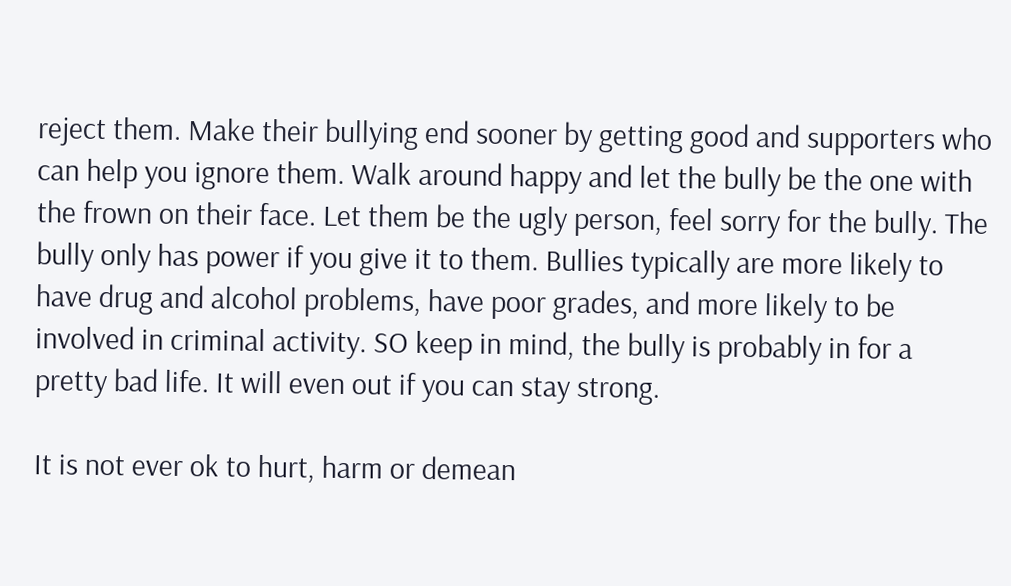reject them. Make their bullying end sooner by getting good and supporters who can help you ignore them. Walk around happy and let the bully be the one with the frown on their face. Let them be the ugly person, feel sorry for the bully. The bully only has power if you give it to them. Bullies typically are more likely to have drug and alcohol problems, have poor grades, and more likely to be involved in criminal activity. SO keep in mind, the bully is probably in for a pretty bad life. It will even out if you can stay strong.

It is not ever ok to hurt, harm or demean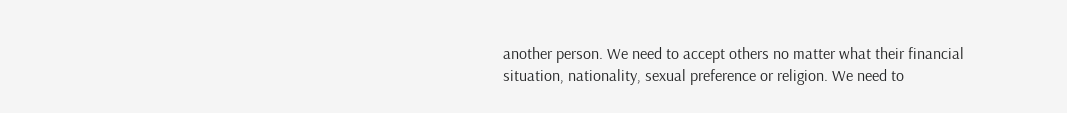another person. We need to accept others no matter what their financial situation, nationality, sexual preference or religion. We need to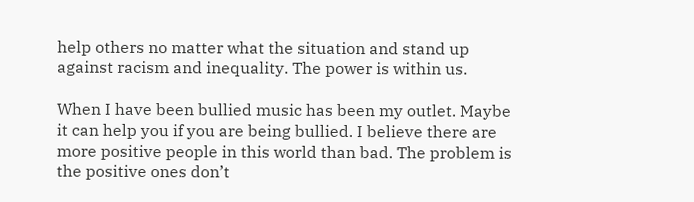help others no matter what the situation and stand up against racism and inequality. The power is within us.

When I have been bullied music has been my outlet. Maybe it can help you if you are being bullied. I believe there are more positive people in this world than bad. The problem is the positive ones don’t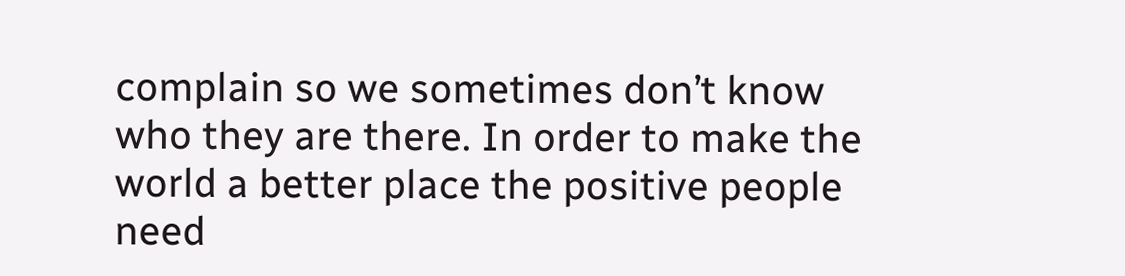complain so we sometimes don’t know who they are there. In order to make the world a better place the positive people need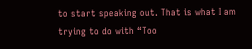to start speaking out. That is what I am trying to do with “Too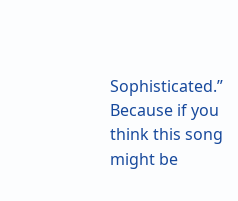Sophisticated.” Because if you think this song might be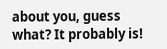about you, guess what? It probably is!